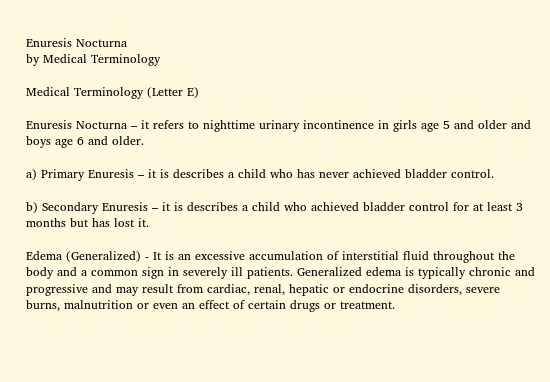Enuresis Nocturna
by Medical Terminology

Medical Terminology (Letter E)

Enuresis Nocturna – it refers to nighttime urinary incontinence in girls age 5 and older and boys age 6 and older.

a) Primary Enuresis – it is describes a child who has never achieved bladder control.

b) Secondary Enuresis – it is describes a child who achieved bladder control for at least 3 months but has lost it.

Edema (Generalized) - It is an excessive accumulation of interstitial fluid throughout the body and a common sign in severely ill patients. Generalized edema is typically chronic and progressive and may result from cardiac, renal, hepatic or endocrine disorders, severe burns, malnutrition or even an effect of certain drugs or treatment.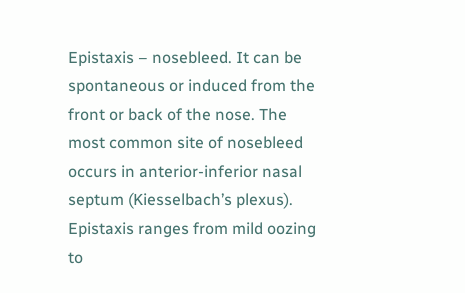Epistaxis – nosebleed. It can be spontaneous or induced from the front or back of the nose. The most common site of nosebleed occurs in anterior-inferior nasal septum (Kiesselbach’s plexus). Epistaxis ranges from mild oozing to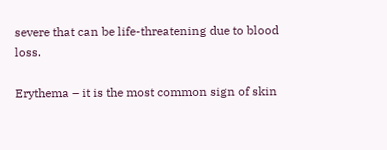severe that can be life-threatening due to blood loss.

Erythema – it is the most common sign of skin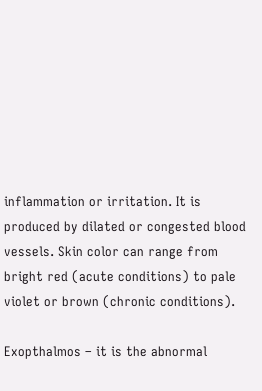inflammation or irritation. It is produced by dilated or congested blood vessels. Skin color can range from bright red (acute conditions) to pale violet or brown (chronic conditions).

Exopthalmos – it is the abnormal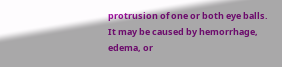protrusion of one or both eye balls. It may be caused by hemorrhage, edema, or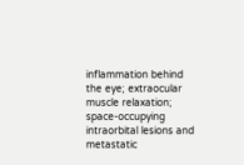inflammation behind the eye; extraocular muscle relaxation; space-occupying intraorbital lesions and metastatic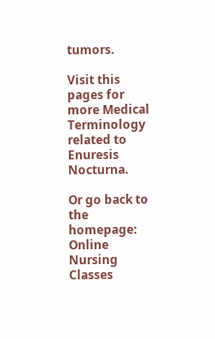tumors.

Visit this pages for more Medical Terminology related to Enuresis Nocturna.

Or go back to the homepage: Online Nursing Classes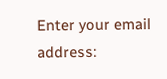Enter your email address: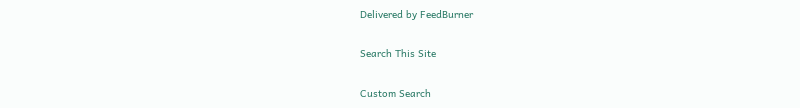Delivered by FeedBurner

Search This Site

Custom Search